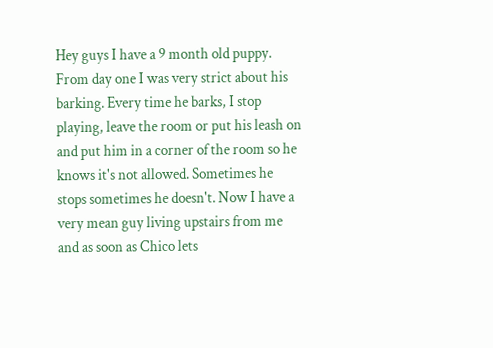Hey guys I have a 9 month old puppy. From day one I was very strict about his barking. Every time he barks, I stop playing, leave the room or put his leash on and put him in a corner of the room so he knows it's not allowed. Sometimes he stops sometimes he doesn't. Now I have a very mean guy living upstairs from me and as soon as Chico lets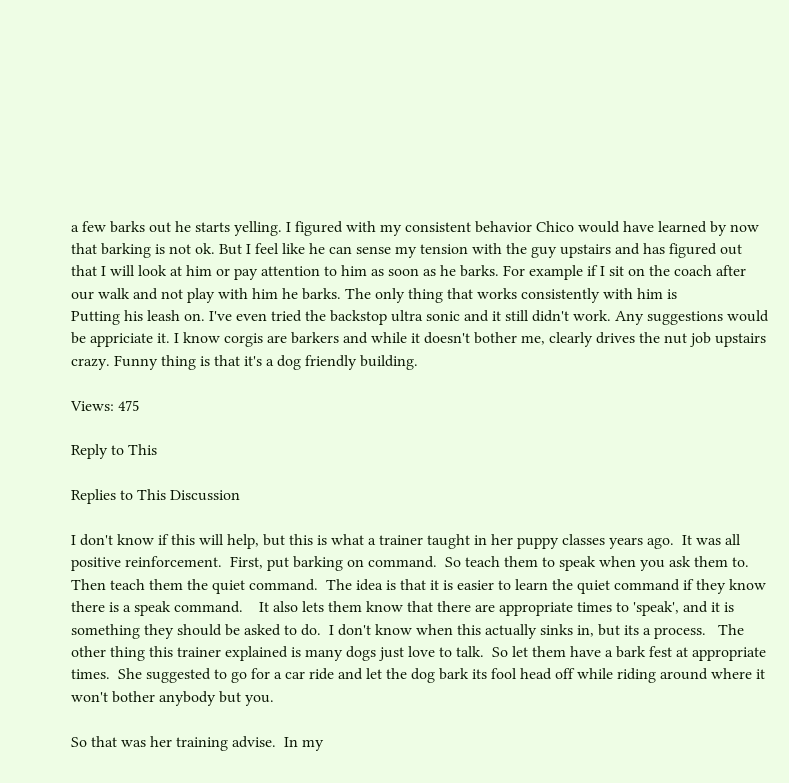a few barks out he starts yelling. I figured with my consistent behavior Chico would have learned by now that barking is not ok. But I feel like he can sense my tension with the guy upstairs and has figured out that I will look at him or pay attention to him as soon as he barks. For example if I sit on the coach after our walk and not play with him he barks. The only thing that works consistently with him is
Putting his leash on. I've even tried the backstop ultra sonic and it still didn't work. Any suggestions would be appriciate it. I know corgis are barkers and while it doesn't bother me, clearly drives the nut job upstairs crazy. Funny thing is that it's a dog friendly building.

Views: 475

Reply to This

Replies to This Discussion

I don't know if this will help, but this is what a trainer taught in her puppy classes years ago.  It was all positive reinforcement.  First, put barking on command.  So teach them to speak when you ask them to.  Then teach them the quiet command.  The idea is that it is easier to learn the quiet command if they know there is a speak command.    It also lets them know that there are appropriate times to 'speak', and it is something they should be asked to do.  I don't know when this actually sinks in, but its a process.   The other thing this trainer explained is many dogs just love to talk.  So let them have a bark fest at appropriate times.  She suggested to go for a car ride and let the dog bark its fool head off while riding around where it won't bother anybody but you.

So that was her training advise.  In my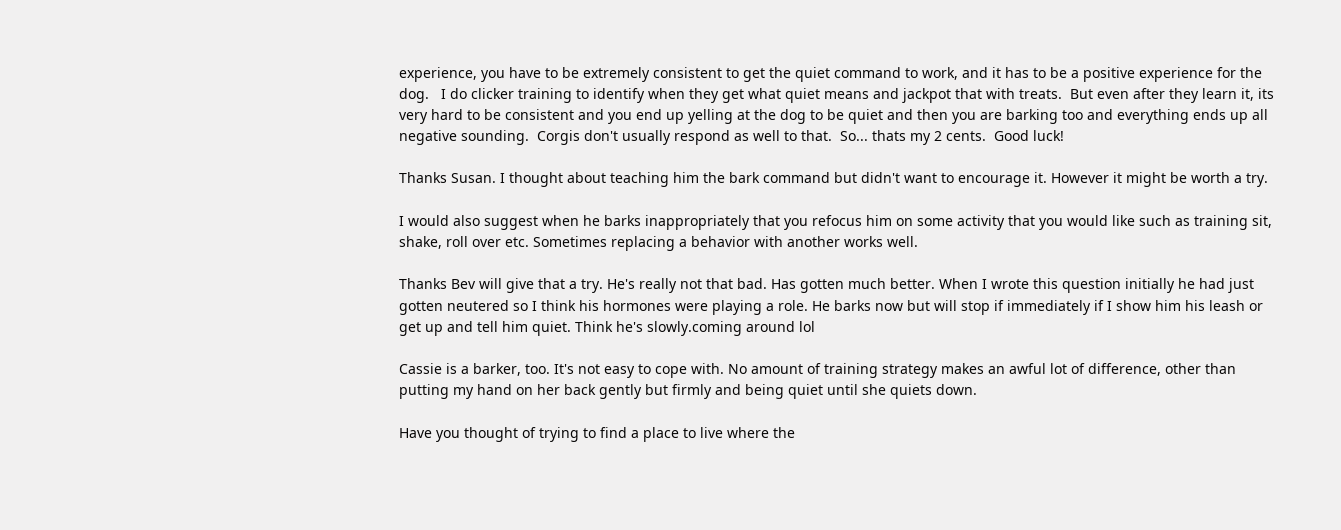experience, you have to be extremely consistent to get the quiet command to work, and it has to be a positive experience for the dog.   I do clicker training to identify when they get what quiet means and jackpot that with treats.  But even after they learn it, its very hard to be consistent and you end up yelling at the dog to be quiet and then you are barking too and everything ends up all negative sounding.  Corgis don't usually respond as well to that.  So... thats my 2 cents.  Good luck!

Thanks Susan. I thought about teaching him the bark command but didn't want to encourage it. However it might be worth a try.

I would also suggest when he barks inappropriately that you refocus him on some activity that you would like such as training sit, shake, roll over etc. Sometimes replacing a behavior with another works well.

Thanks Bev will give that a try. He's really not that bad. Has gotten much better. When I wrote this question initially he had just gotten neutered so I think his hormones were playing a role. He barks now but will stop if immediately if I show him his leash or get up and tell him quiet. Think he's slowly.coming around lol

Cassie is a barker, too. It's not easy to cope with. No amount of training strategy makes an awful lot of difference, other than putting my hand on her back gently but firmly and being quiet until she quiets down.

Have you thought of trying to find a place to live where the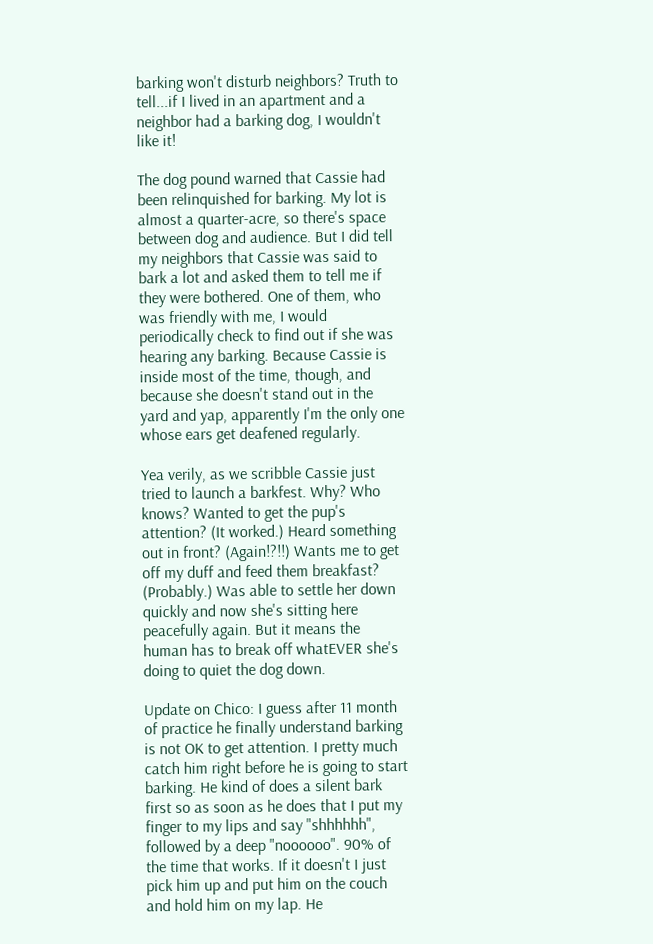barking won't disturb neighbors? Truth to tell...if I lived in an apartment and a neighbor had a barking dog, I wouldn't like it!

The dog pound warned that Cassie had been relinquished for barking. My lot is almost a quarter-acre, so there's space between dog and audience. But I did tell my neighbors that Cassie was said to bark a lot and asked them to tell me if they were bothered. One of them, who was friendly with me, I would periodically check to find out if she was hearing any barking. Because Cassie is inside most of the time, though, and because she doesn't stand out in the yard and yap, apparently I'm the only one whose ears get deafened regularly.

Yea verily, as we scribble Cassie just tried to launch a barkfest. Why? Who knows? Wanted to get the pup's attention? (It worked.) Heard something out in front? (Again!?!!) Wants me to get off my duff and feed them breakfast? (Probably.) Was able to settle her down quickly and now she's sitting here peacefully again. But it means the human has to break off whatEVER she's doing to quiet the dog down.

Update on Chico: I guess after 11 month of practice he finally understand barking is not OK to get attention. I pretty much catch him right before he is going to start barking. He kind of does a silent bark first so as soon as he does that I put my finger to my lips and say "shhhhhh", followed by a deep "noooooo". 90% of the time that works. If it doesn't I just pick him up and put him on the couch and hold him on my lap. He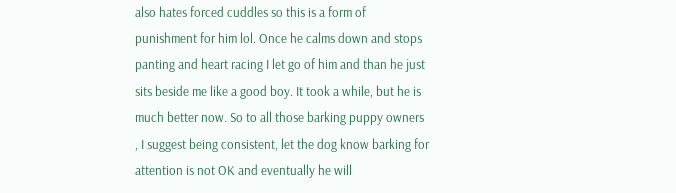also hates forced cuddles so this is a form of punishment for him lol. Once he calms down and stops panting and heart racing I let go of him and than he just sits beside me like a good boy. It took a while, but he is much better now. So to all those barking puppy owners , I suggest being consistent, let the dog know barking for attention is not OK and eventually he will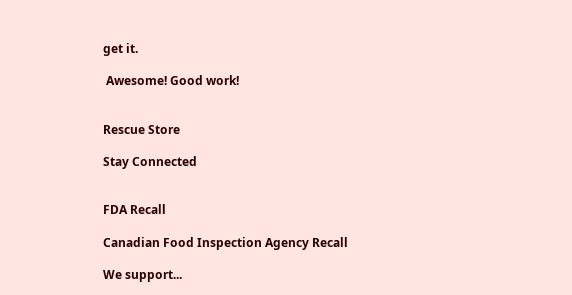get it.

 Awesome! Good work!


Rescue Store

Stay Connected


FDA Recall

Canadian Food Inspection Agency Recall

We support...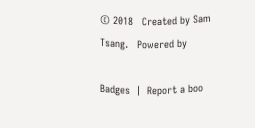© 2018   Created by Sam Tsang.   Powered by

Badges  |  Report a boo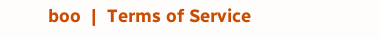boo  |  Terms of Service